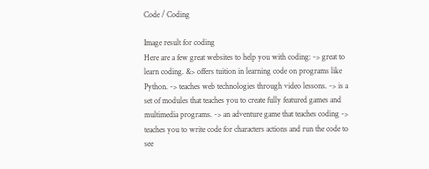Code / Coding

Image result for coding
Here are a few great websites to help you with coding: -> great to learn coding. &> offers tuition in learning code on programs like Python. -> teaches web technologies through video lessons. -> is a set of modules that teaches you to create fully featured games and multimedia programs. -> an adventure game that teaches coding -> teaches you to write code for characters actions and run the code to see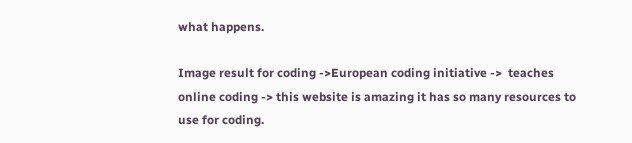what happens.

Image result for coding ->European coding initiative ->  teaches online coding -> this website is amazing it has so many resources to use for coding.